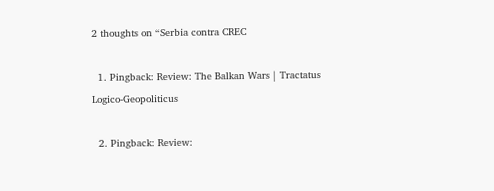2 thoughts on “Serbia contra CREC

  1. Pingback: Review: The Balkan Wars | Tractatus Logico-Geopoliticus

  2. Pingback: Review: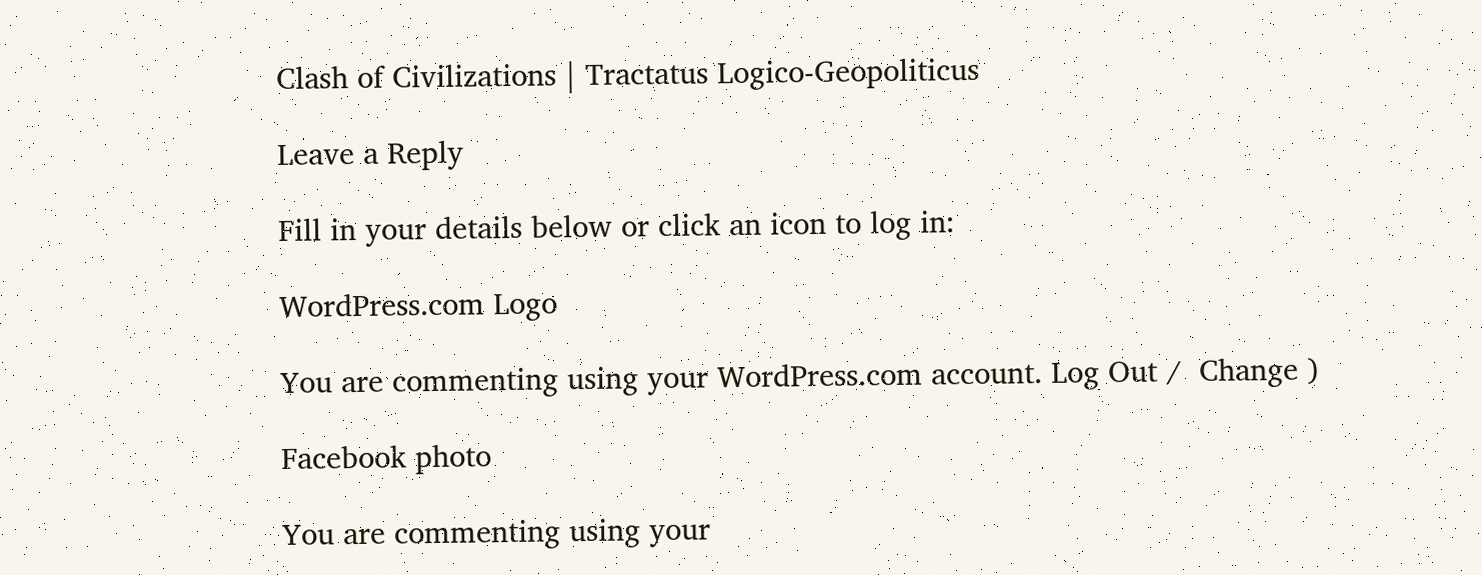Clash of Civilizations | Tractatus Logico-Geopoliticus

Leave a Reply

Fill in your details below or click an icon to log in:

WordPress.com Logo

You are commenting using your WordPress.com account. Log Out /  Change )

Facebook photo

You are commenting using your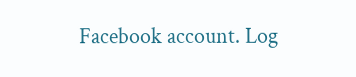Facebook account. Log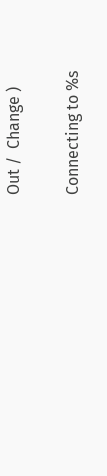Out /  Change )

Connecting to %s